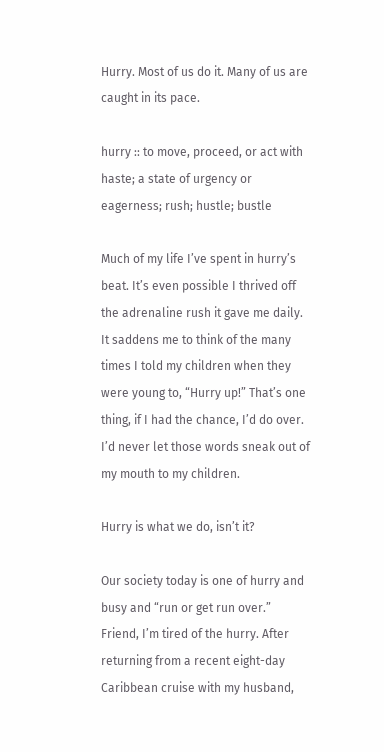Hurry. Most of us do it. Many of us are caught in its pace.

hurry :: to move, proceed, or act with haste; a state of urgency or eagerness; rush; hustle; bustle

Much of my life I’ve spent in hurry’s beat. It’s even possible I thrived off the adrenaline rush it gave me daily. It saddens me to think of the many times I told my children when they were young to, “Hurry up!” That’s one thing, if I had the chance, I’d do over. I’d never let those words sneak out of my mouth to my children.

Hurry is what we do, isn’t it?

Our society today is one of hurry and busy and “run or get run over.” Friend, I’m tired of the hurry. After returning from a recent eight-day Caribbean cruise with my husband,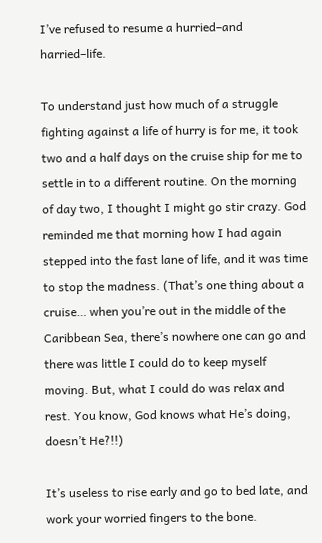I’ve refused to resume a hurried–and harried–life.

To understand just how much of a struggle fighting against a life of hurry is for me, it took two and a half days on the cruise ship for me to settle in to a different routine. On the morning of day two, I thought I might go stir crazy. God reminded me that morning how I had again stepped into the fast lane of life, and it was time to stop the madness. (That’s one thing about a cruise… when you’re out in the middle of the Caribbean Sea, there’s nowhere one can go and there was little I could do to keep myself moving. But, what I could do was relax and rest. You know, God knows what He’s doing, doesn’t He?!!)

It’s useless to rise early and go to bed late, and work your worried fingers to the bone.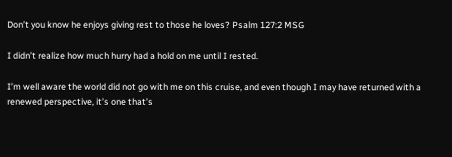Don’t you know he enjoys giving rest to those he loves? Psalm 127:2 MSG

I didn’t realize how much hurry had a hold on me until I rested.

I’m well aware the world did not go with me on this cruise, and even though I may have returned with a renewed perspective, it’s one that’s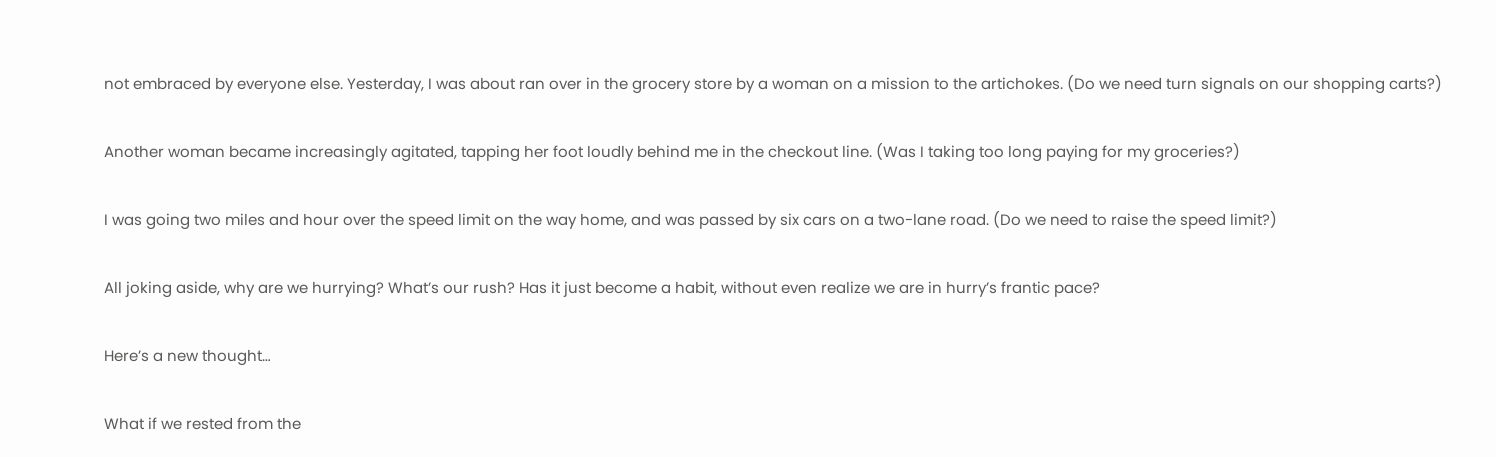not embraced by everyone else. Yesterday, I was about ran over in the grocery store by a woman on a mission to the artichokes. (Do we need turn signals on our shopping carts?)

Another woman became increasingly agitated, tapping her foot loudly behind me in the checkout line. (Was I taking too long paying for my groceries?)

I was going two miles and hour over the speed limit on the way home, and was passed by six cars on a two-lane road. (Do we need to raise the speed limit?)

All joking aside, why are we hurrying? What’s our rush? Has it just become a habit, without even realize we are in hurry’s frantic pace?

Here’s a new thought…

What if we rested from the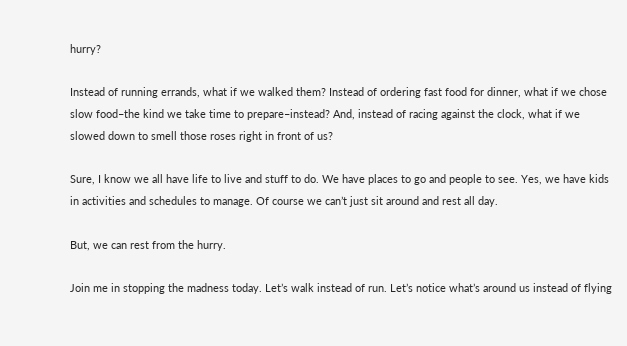hurry?

Instead of running errands, what if we walked them? Instead of ordering fast food for dinner, what if we chose slow food–the kind we take time to prepare–instead? And, instead of racing against the clock, what if we slowed down to smell those roses right in front of us?

Sure, I know we all have life to live and stuff to do. We have places to go and people to see. Yes, we have kids in activities and schedules to manage. Of course we can’t just sit around and rest all day.

But, we can rest from the hurry.

Join me in stopping the madness today. Let’s walk instead of run. Let’s notice what’s around us instead of flying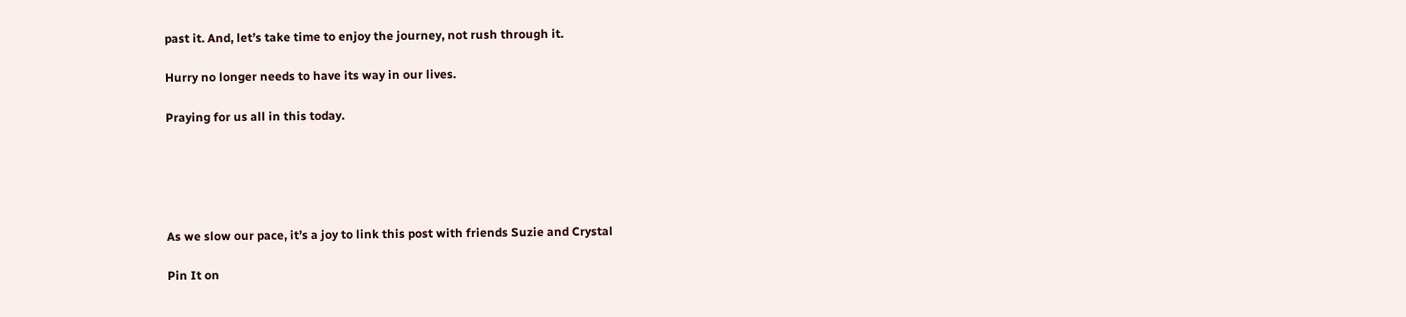past it. And, let’s take time to enjoy the journey, not rush through it.

Hurry no longer needs to have its way in our lives.

Praying for us all in this today.





As we slow our pace, it’s a joy to link this post with friends Suzie and Crystal

Pin It on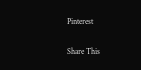Pinterest

Share This